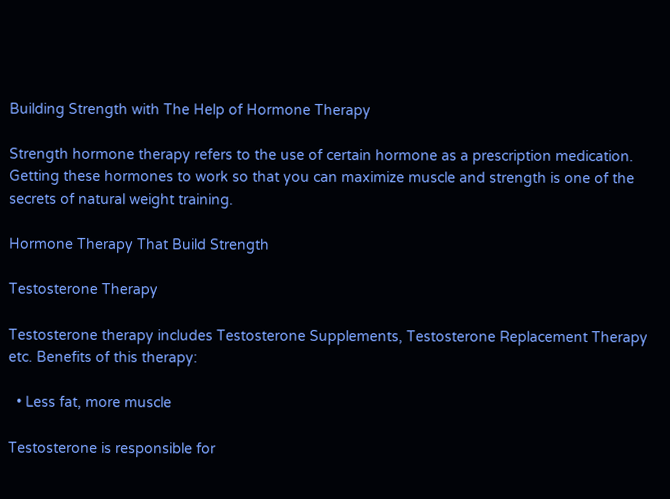Building Strength with The Help of Hormone Therapy

Strength hormone therapy refers to the use of certain hormone as a prescription medication. Getting these hormones to work so that you can maximize muscle and strength is one of the secrets of natural weight training.

Hormone Therapy That Build Strength

Testosterone Therapy

Testosterone therapy includes Testosterone Supplements, Testosterone Replacement Therapy etc. Benefits of this therapy:

  • Less fat, more muscle

Testosterone is responsible for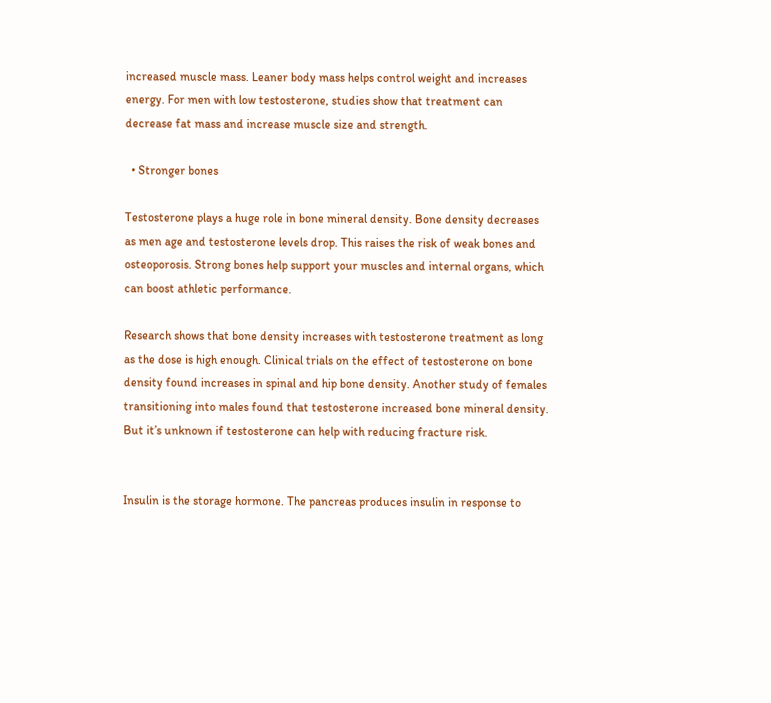increased muscle mass. Leaner body mass helps control weight and increases energy. For men with low testosterone, studies show that treatment can decrease fat mass and increase muscle size and strength.

  • Stronger bones

Testosterone plays a huge role in bone mineral density. Bone density decreases as men age and testosterone levels drop. This raises the risk of weak bones and osteoporosis. Strong bones help support your muscles and internal organs, which can boost athletic performance.

Research shows that bone density increases with testosterone treatment as long as the dose is high enough. Clinical trials on the effect of testosterone on bone density found increases in spinal and hip bone density. Another study of females transitioning into males found that testosterone increased bone mineral density. But it’s unknown if testosterone can help with reducing fracture risk.


Insulin is the storage hormone. The pancreas produces insulin in response to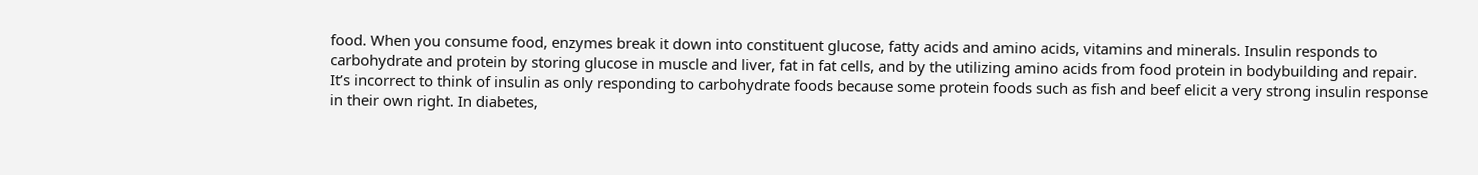food. When you consume food, enzymes break it down into constituent glucose, fatty acids and amino acids, vitamins and minerals. Insulin responds to carbohydrate and protein by storing glucose in muscle and liver, fat in fat cells, and by the utilizing amino acids from food protein in bodybuilding and repair. It’s incorrect to think of insulin as only responding to carbohydrate foods because some protein foods such as fish and beef elicit a very strong insulin response in their own right. In diabetes,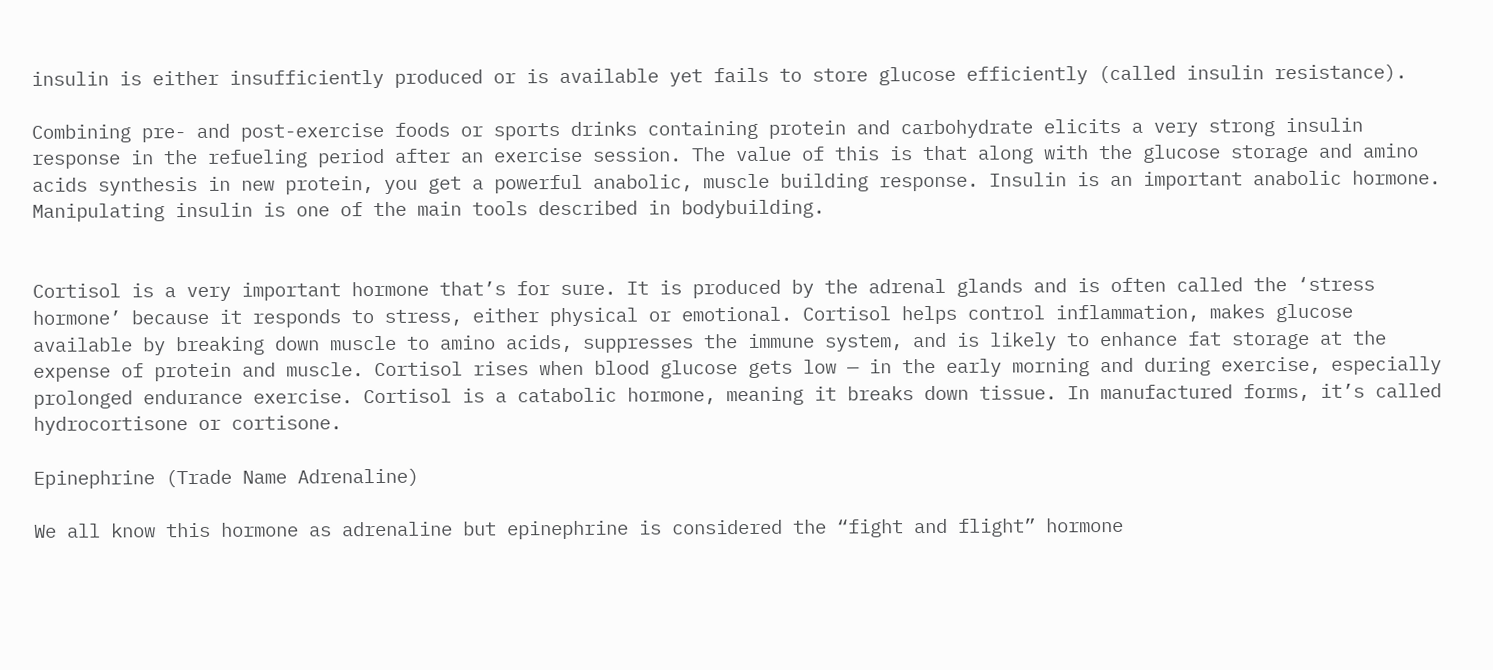insulin is either insufficiently produced or is available yet fails to store glucose efficiently (called insulin resistance).

Combining pre- and post-exercise foods or sports drinks containing protein and carbohydrate elicits a very strong insulin response in the refueling period after an exercise session. The value of this is that along with the glucose storage and amino acids synthesis in new protein, you get a powerful anabolic, muscle building response. Insulin is an important anabolic hormone. Manipulating insulin is one of the main tools described in bodybuilding.


Cortisol is a very important hormone that’s for sure. It is produced by the adrenal glands and is often called the ‘stress hormone’ because it responds to stress, either physical or emotional. Cortisol helps control inflammation, makes glucose available by breaking down muscle to amino acids, suppresses the immune system, and is likely to enhance fat storage at the expense of protein and muscle. Cortisol rises when blood glucose gets low — in the early morning and during exercise, especially prolonged endurance exercise. Cortisol is a catabolic hormone, meaning it breaks down tissue. In manufactured forms, it’s called hydrocortisone or cortisone.

Epinephrine (Trade Name Adrenaline)

We all know this hormone as adrenaline but epinephrine is considered the “fight and flight” hormone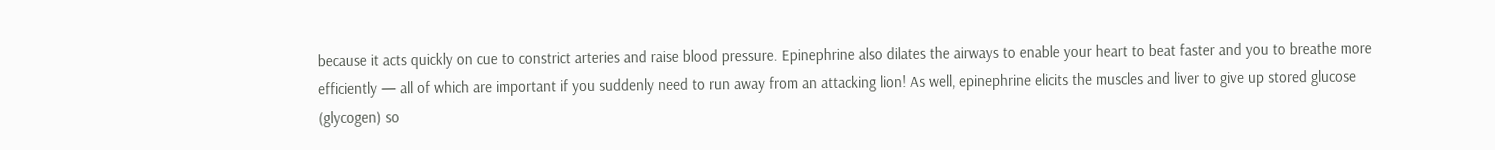because it acts quickly on cue to constrict arteries and raise blood pressure. Epinephrine also dilates the airways to enable your heart to beat faster and you to breathe more efficiently — all of which are important if you suddenly need to run away from an attacking lion! As well, epinephrine elicits the muscles and liver to give up stored glucose (glycogen) so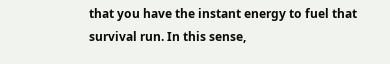that you have the instant energy to fuel that survival run. In this sense,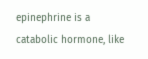epinephrine is a catabolic hormone, like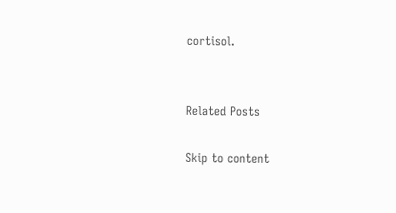cortisol.


Related Posts

Skip to content